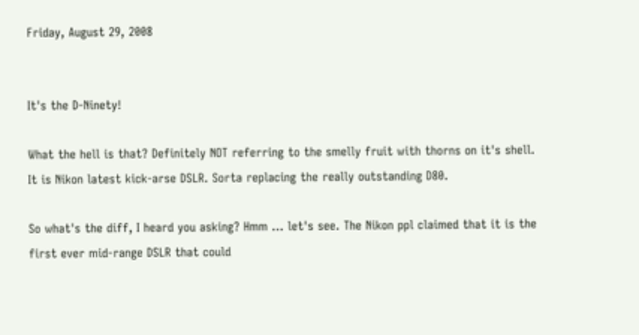Friday, August 29, 2008


It's the D-Ninety!

What the hell is that? Definitely NOT referring to the smelly fruit with thorns on it's shell. It is Nikon latest kick-arse DSLR. Sorta replacing the really outstanding D80.

So what's the diff, I heard you asking? Hmm ... let's see. The Nikon ppl claimed that it is the first ever mid-range DSLR that could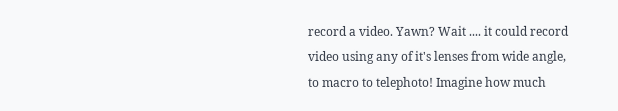record a video. Yawn? Wait .... it could record video using any of it's lenses from wide angle, to macro to telephoto! Imagine how much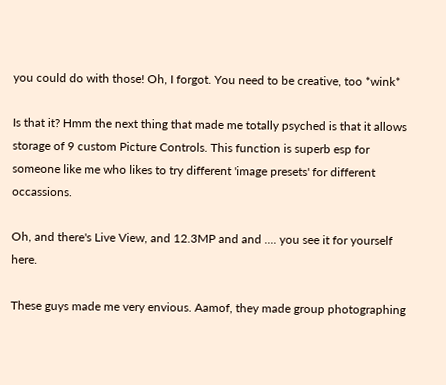you could do with those! Oh, I forgot. You need to be creative, too *wink*

Is that it? Hmm the next thing that made me totally psyched is that it allows storage of 9 custom Picture Controls. This function is superb esp for someone like me who likes to try different 'image presets' for different occassions.

Oh, and there's Live View, and 12.3MP and and .... you see it for yourself here.

These guys made me very envious. Aamof, they made group photographing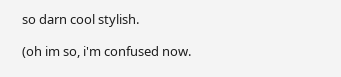so darn cool stylish.

(oh im so, i'm confused now.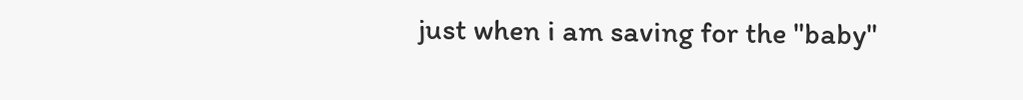just when i am saving for the "baby"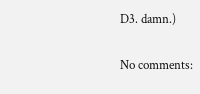D3. damn.)

No comments: